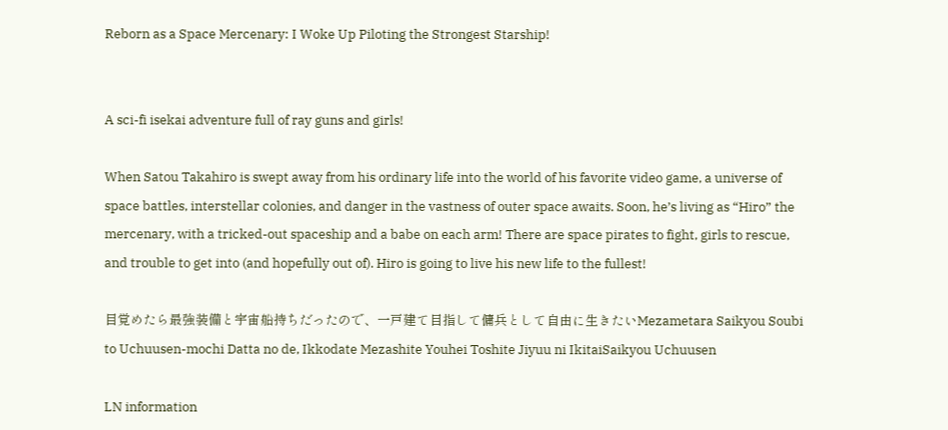Reborn as a Space Mercenary: I Woke Up Piloting the Strongest Starship!


A sci-fi isekai adventure full of ray guns and girls!

When Satou Takahiro is swept away from his ordinary life into the world of his favorite video game, a universe of space battles, interstellar colonies, and danger in the vastness of outer space awaits. Soon, he’s living as “Hiro” the mercenary, with a tricked-out spaceship and a babe on each arm! There are space pirates to fight, girls to rescue, and trouble to get into (and hopefully out of). Hiro is going to live his new life to the fullest!

目覚めたら最強装備と宇宙船持ちだったので、一戸建て目指して傭兵として自由に生きたいMezametara Saikyou Soubi to Uchuusen-mochi Datta no de, Ikkodate Mezashite Youhei Toshite Jiyuu ni IkitaiSaikyou Uchuusen

LN information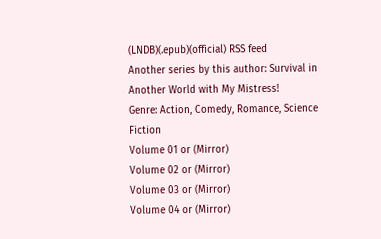(LNDB)(.epub)(official) RSS feed
Another series by this author: Survival in Another World with My Mistress!
Genre: Action, Comedy, Romance, Science Fiction
Volume 01 or (Mirror)
Volume 02 or (Mirror)
Volume 03 or (Mirror)
Volume 04 or (Mirror)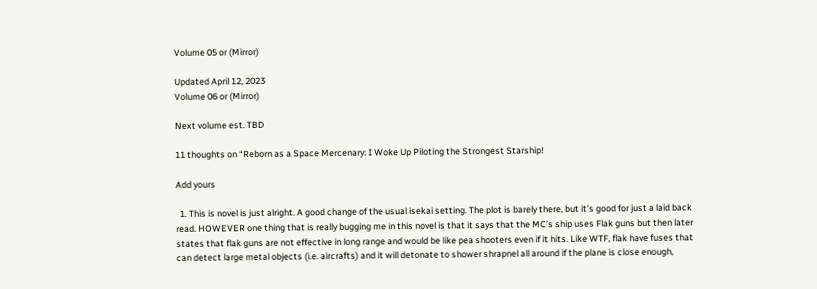Volume 05 or (Mirror)

Updated April 12, 2023
Volume 06 or (Mirror)

Next volume est. TBD

11 thoughts on “Reborn as a Space Mercenary: I Woke Up Piloting the Strongest Starship!

Add yours

  1. This is novel is just alright. A good change of the usual isekai setting. The plot is barely there, but it’s good for just a laid back read. HOWEVER one thing that is really bugging me in this novel is that it says that the MC’s ship uses Flak guns but then later states that flak guns are not effective in long range and would be like pea shooters even if it hits. Like WTF, flak have fuses that can detect large metal objects (i.e. aircrafts) and it will detonate to shower shrapnel all around if the plane is close enough,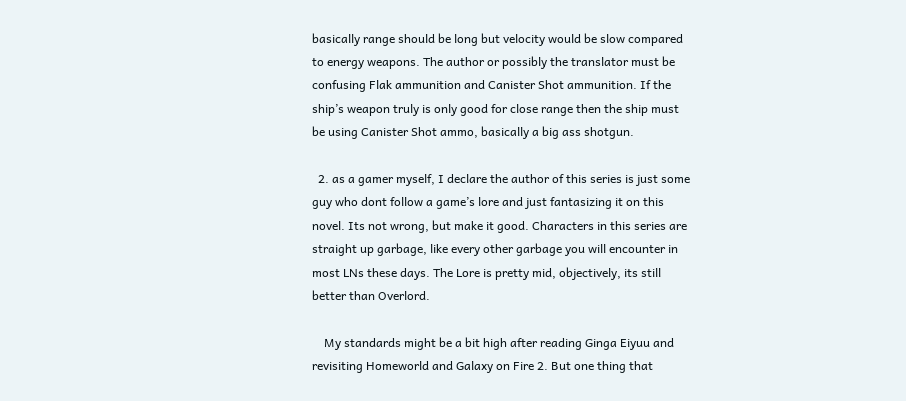basically range should be long but velocity would be slow compared to energy weapons. The author or possibly the translator must be confusing Flak ammunition and Canister Shot ammunition. If the ship’s weapon truly is only good for close range then the ship must be using Canister Shot ammo, basically a big ass shotgun.

  2. as a gamer myself, I declare the author of this series is just some guy who dont follow a game’s lore and just fantasizing it on this novel. Its not wrong, but make it good. Characters in this series are straight up garbage, like every other garbage you will encounter in most LNs these days. The Lore is pretty mid, objectively, its still better than Overlord.

    My standards might be a bit high after reading Ginga Eiyuu and revisiting Homeworld and Galaxy on Fire 2. But one thing that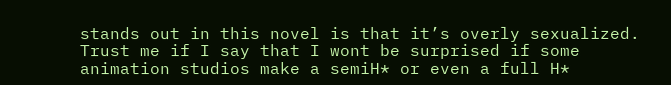stands out in this novel is that it’s overly sexualized. Trust me if I say that I wont be surprised if some animation studios make a semiH* or even a full H*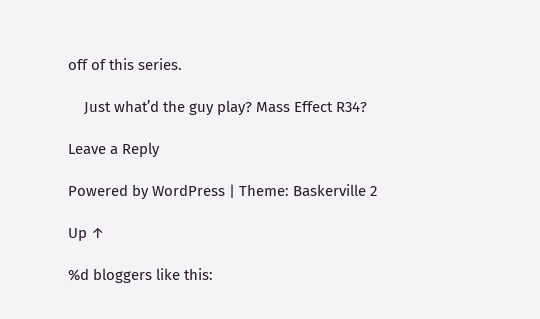off of this series.

    Just what’d the guy play? Mass Effect R34?

Leave a Reply

Powered by WordPress | Theme: Baskerville 2

Up ↑

%d bloggers like this: